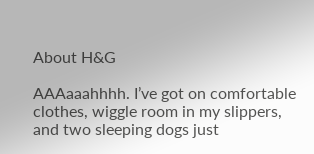About H&G

AAAaaahhhh. I’ve got on comfortable clothes, wiggle room in my slippers, and two sleeping dogs just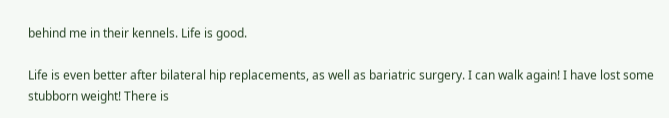behind me in their kennels. Life is good.

Life is even better after bilateral hip replacements, as well as bariatric surgery. I can walk again! I have lost some stubborn weight! There is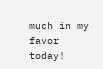much in my favor today!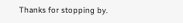Thanks for stopping by.